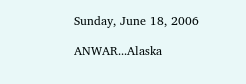Sunday, June 18, 2006

ANWAR...Alaska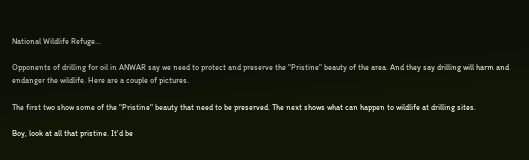National Wildlife Refuge...

Opponents of drilling for oil in ANWAR say we need to protect and preserve the "Pristine" beauty of the area. And they say drilling will harm and endanger the wildlife. Here are a couple of pictures.

The first two show some of the "Pristine" beauty that need to be preserved. The next shows what can happen to wildlife at drilling sites.

Boy, look at all that pristine. It'd be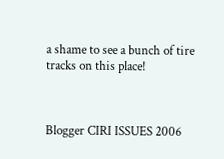a shame to see a bunch of tire tracks on this place!



Blogger CIRI ISSUES 2006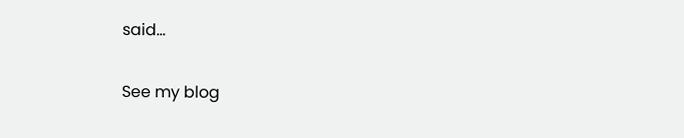said...

See my blog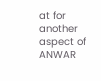at for another aspect of ANWAR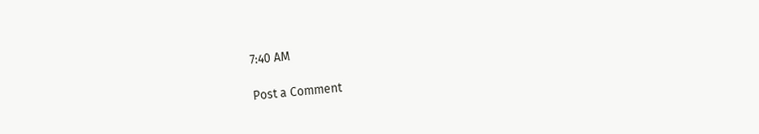7:40 AM

Post a Comment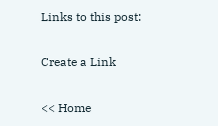Links to this post:

Create a Link

<< Home